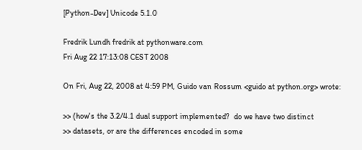[Python-Dev] Unicode 5.1.0

Fredrik Lundh fredrik at pythonware.com
Fri Aug 22 17:13:08 CEST 2008

On Fri, Aug 22, 2008 at 4:59 PM, Guido van Rossum <guido at python.org> wrote:

>> (how's the 3.2/4.1 dual support implemented?  do we have two distinct
>> datasets, or are the differences encoded in some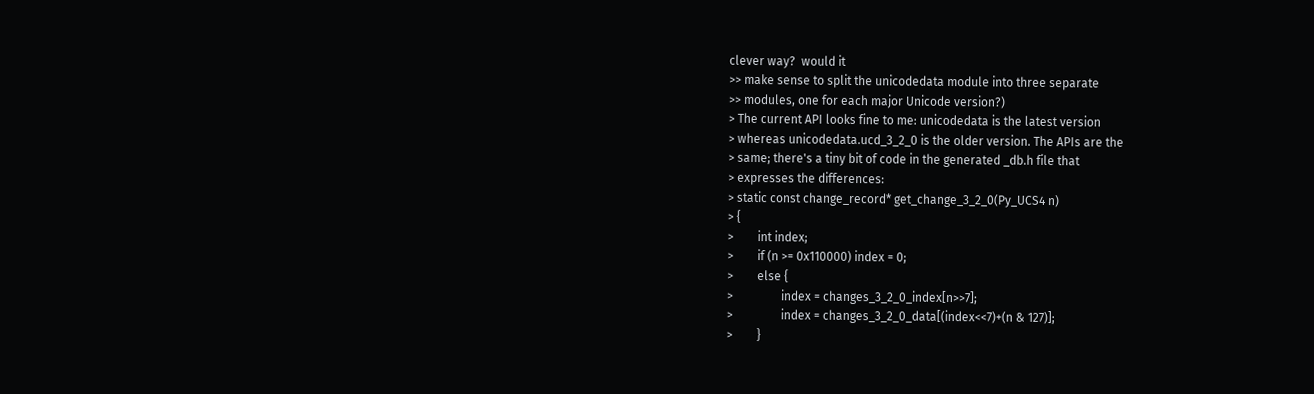clever way?  would it
>> make sense to split the unicodedata module into three separate
>> modules, one for each major Unicode version?)
> The current API looks fine to me: unicodedata is the latest version
> whereas unicodedata.ucd_3_2_0 is the older version. The APIs are the
> same; there's a tiny bit of code in the generated _db.h file that
> expresses the differences:
> static const change_record* get_change_3_2_0(Py_UCS4 n)
> {
>        int index;
>        if (n >= 0x110000) index = 0;
>        else {
>                index = changes_3_2_0_index[n>>7];
>                index = changes_3_2_0_data[(index<<7)+(n & 127)];
>        }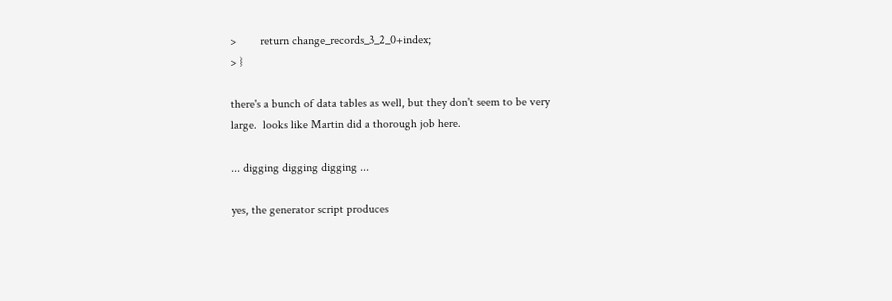>        return change_records_3_2_0+index;
> }

there's a bunch of data tables as well, but they don't seem to be very
large.  looks like Martin did a thorough job here.

... digging digging digging ...

yes, the generator script produces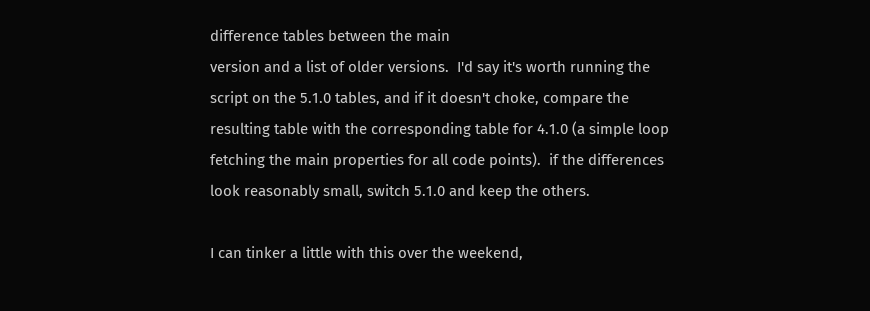difference tables between the main
version and a list of older versions.  I'd say it's worth running the
script on the 5.1.0 tables, and if it doesn't choke, compare the
resulting table with the corresponding table for 4.1.0 (a simple loop
fetching the main properties for all code points).  if the differences
look reasonably small, switch 5.1.0 and keep the others.

I can tinker a little with this over the weekend,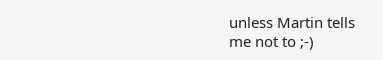unless Martin tells
me not to ;-)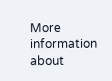More information about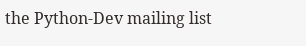the Python-Dev mailing list